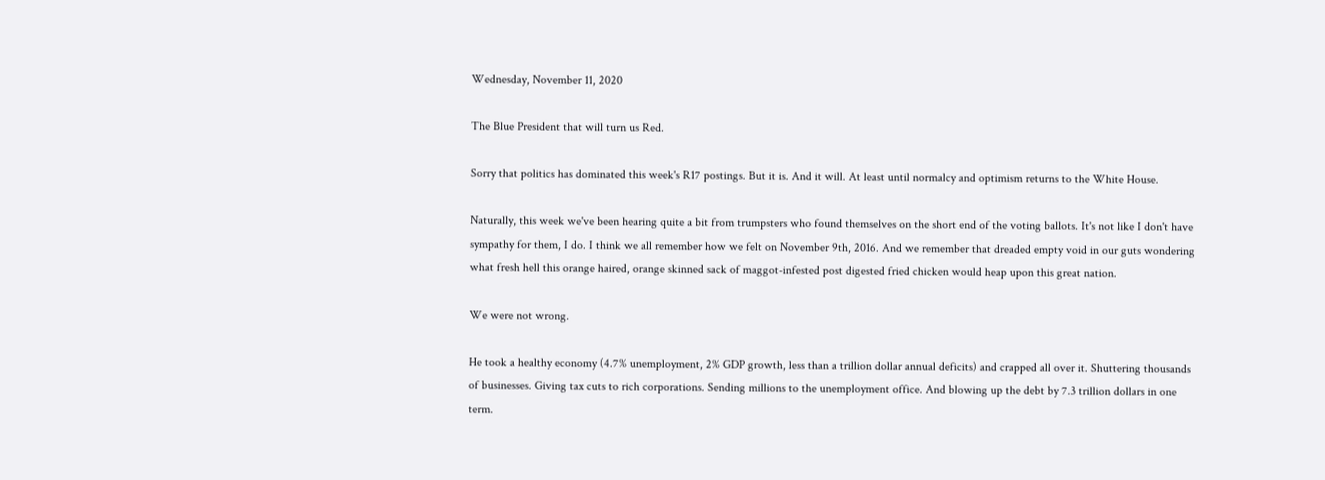Wednesday, November 11, 2020

The Blue President that will turn us Red.

Sorry that politics has dominated this week's R17 postings. But it is. And it will. At least until normalcy and optimism returns to the White House.

Naturally, this week we've been hearing quite a bit from trumpsters who found themselves on the short end of the voting ballots. It's not like I don't have sympathy for them, I do. I think we all remember how we felt on November 9th, 2016. And we remember that dreaded empty void in our guts wondering what fresh hell this orange haired, orange skinned sack of maggot-infested post digested fried chicken would heap upon this great nation.

We were not wrong.

He took a healthy economy (4.7% unemployment, 2% GDP growth, less than a trillion dollar annual deficits) and crapped all over it. Shuttering thousands of businesses. Giving tax cuts to rich corporations. Sending millions to the unemployment office. And blowing up the debt by 7.3 trillion dollars in one term.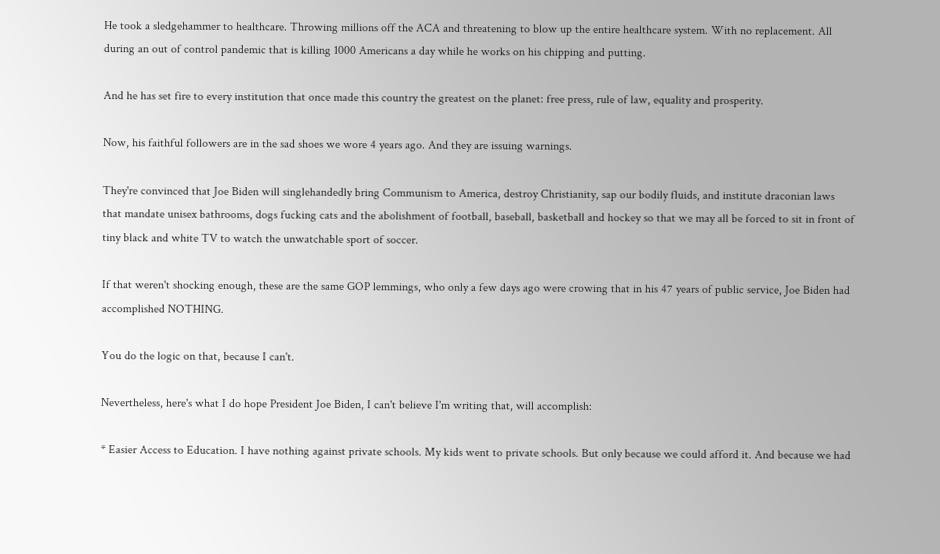He took a sledgehammer to healthcare. Throwing millions off the ACA and threatening to blow up the entire healthcare system. With no replacement. All during an out of control pandemic that is killing 1000 Americans a day while he works on his chipping and putting.

And he has set fire to every institution that once made this country the greatest on the planet: free press, rule of law, equality and prosperity.

Now, his faithful followers are in the sad shoes we wore 4 years ago. And they are issuing warnings.

They're convinced that Joe Biden will singlehandedly bring Communism to America, destroy Christianity, sap our bodily fluids, and institute draconian laws that mandate unisex bathrooms, dogs fucking cats and the abolishment of football, baseball, basketball and hockey so that we may all be forced to sit in front of tiny black and white TV to watch the unwatchable sport of soccer.

If that weren't shocking enough, these are the same GOP lemmings, who only a few days ago were crowing that in his 47 years of public service, Joe Biden had accomplished NOTHING.

You do the logic on that, because I can't.

Nevertheless, here's what I do hope President Joe Biden, I can't believe I'm writing that, will accomplish:

* Easier Access to Education. I have nothing against private schools. My kids went to private schools. But only because we could afford it. And because we had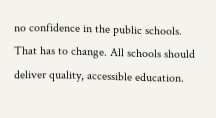no confidence in the public schools. That has to change. All schools should deliver quality, accessible education.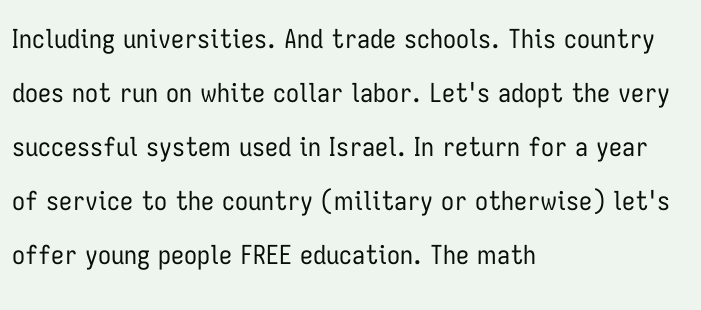Including universities. And trade schools. This country does not run on white collar labor. Let's adopt the very successful system used in Israel. In return for a year of service to the country (military or otherwise) let's offer young people FREE education. The math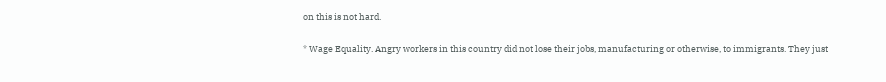on this is not hard.

* Wage Equality. Angry workers in this country did not lose their jobs, manufacturing or otherwise, to immigrants. They just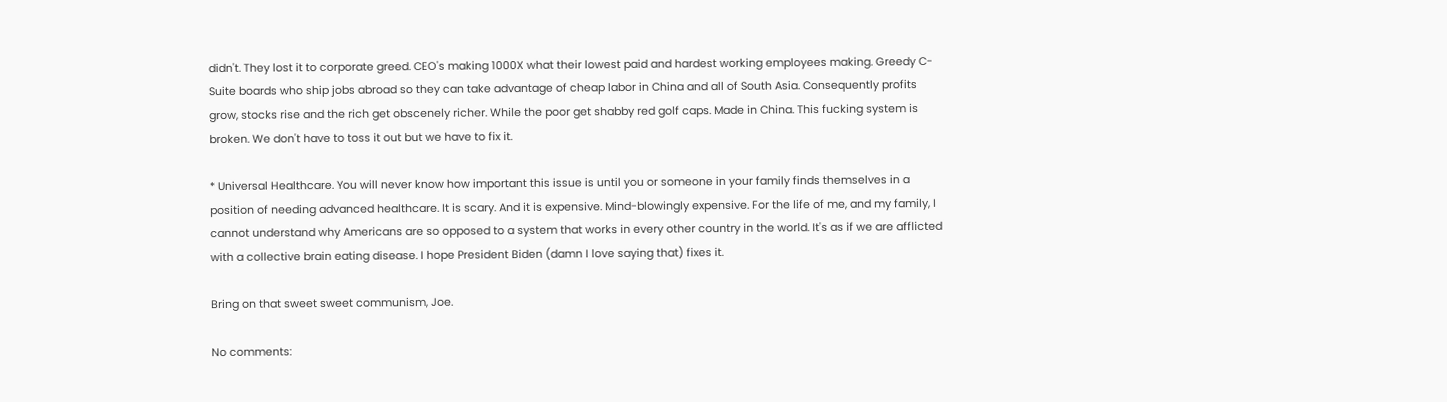didn't. They lost it to corporate greed. CEO's making 1000X what their lowest paid and hardest working employees making. Greedy C-Suite boards who ship jobs abroad so they can take advantage of cheap labor in China and all of South Asia. Consequently profits grow, stocks rise and the rich get obscenely richer. While the poor get shabby red golf caps. Made in China. This fucking system is broken. We don't have to toss it out but we have to fix it.

* Universal Healthcare. You will never know how important this issue is until you or someone in your family finds themselves in a position of needing advanced healthcare. It is scary. And it is expensive. Mind-blowingly expensive. For the life of me, and my family, I cannot understand why Americans are so opposed to a system that works in every other country in the world. It's as if we are afflicted with a collective brain eating disease. I hope President Biden (damn I love saying that) fixes it.

Bring on that sweet sweet communism, Joe.

No comments: